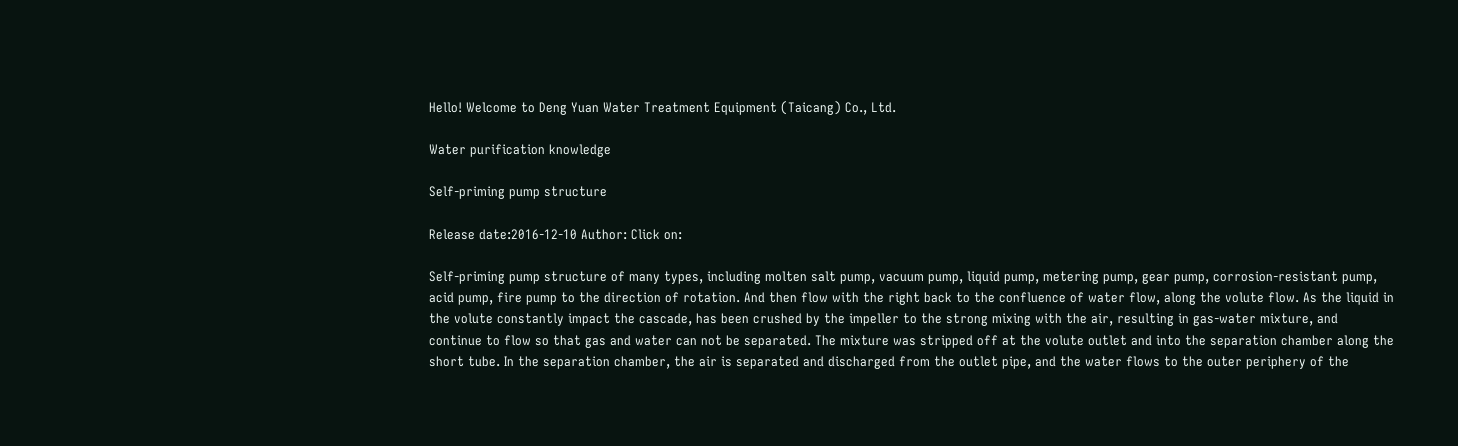Hello! Welcome to Deng Yuan Water Treatment Equipment (Taicang) Co., Ltd.

Water purification knowledge

Self-priming pump structure

Release date:2016-12-10 Author: Click on:

Self-priming pump structure of many types, including molten salt pump, vacuum pump, liquid pump, metering pump, gear pump, corrosion-resistant pump, acid pump, fire pump to the direction of rotation. And then flow with the right back to the confluence of water flow, along the volute flow. As the liquid in the volute constantly impact the cascade, has been crushed by the impeller to the strong mixing with the air, resulting in gas-water mixture, and continue to flow so that gas and water can not be separated. The mixture was stripped off at the volute outlet and into the separation chamber along the short tube. In the separation chamber, the air is separated and discharged from the outlet pipe, and the water flows to the outer periphery of the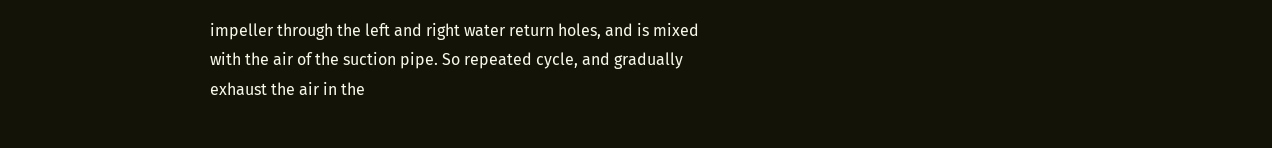impeller through the left and right water return holes, and is mixed with the air of the suction pipe. So repeated cycle, and gradually exhaust the air in the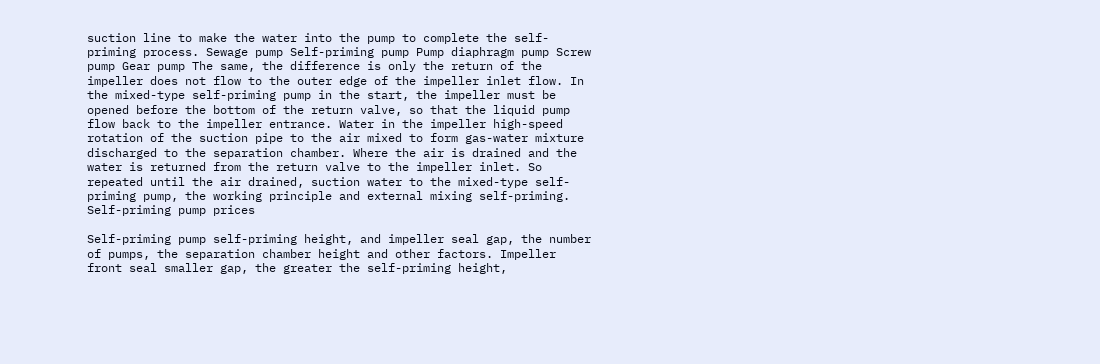suction line to make the water into the pump to complete the self-priming process. Sewage pump Self-priming pump Pump diaphragm pump Screw pump Gear pump The same, the difference is only the return of the impeller does not flow to the outer edge of the impeller inlet flow. In the mixed-type self-priming pump in the start, the impeller must be opened before the bottom of the return valve, so that the liquid pump flow back to the impeller entrance. Water in the impeller high-speed rotation of the suction pipe to the air mixed to form gas-water mixture discharged to the separation chamber. Where the air is drained and the water is returned from the return valve to the impeller inlet. So repeated until the air drained, suction water to the mixed-type self-priming pump, the working principle and external mixing self-priming. Self-priming pump prices

Self-priming pump self-priming height, and impeller seal gap, the number of pumps, the separation chamber height and other factors. Impeller front seal smaller gap, the greater the self-priming height,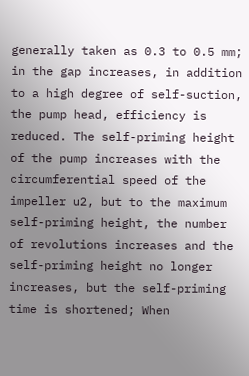generally taken as 0.3 to 0.5 mm; in the gap increases, in addition to a high degree of self-suction, the pump head, efficiency is reduced. The self-priming height of the pump increases with the circumferential speed of the impeller u2, but to the maximum self-priming height, the number of revolutions increases and the self-priming height no longer increases, but the self-priming time is shortened; When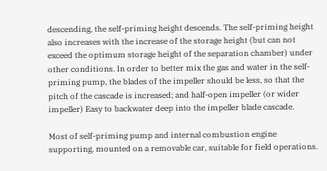descending, the self-priming height descends. The self-priming height also increases with the increase of the storage height (but can not exceed the optimum storage height of the separation chamber) under other conditions. In order to better mix the gas and water in the self-priming pump, the blades of the impeller should be less, so that the pitch of the cascade is increased; and half-open impeller (or wider impeller) Easy to backwater deep into the impeller blade cascade.

Most of self-priming pump and internal combustion engine supporting, mounted on a removable car, suitable for field operations.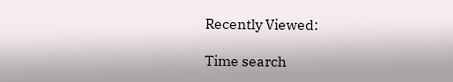Recently Viewed:

Time search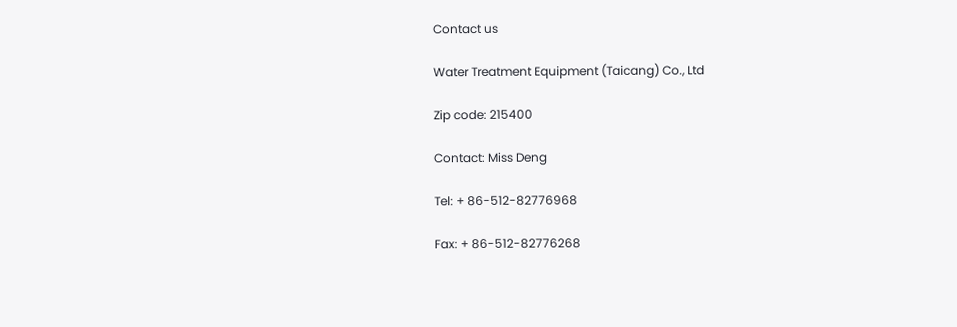Contact us

Water Treatment Equipment (Taicang) Co., Ltd

Zip code: 215400

Contact: Miss Deng

Tel: + 86-512-82776968

Fax: + 86-512-82776268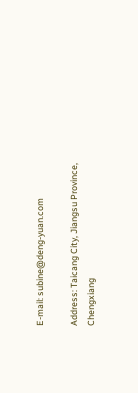E-mail: subine@deng-yuan.com

Address: Taicang City, Jiangsu Province, Chengxiang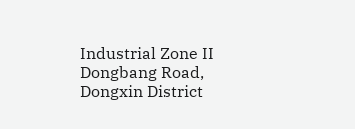Industrial Zone II Dongbang Road, Dongxin District